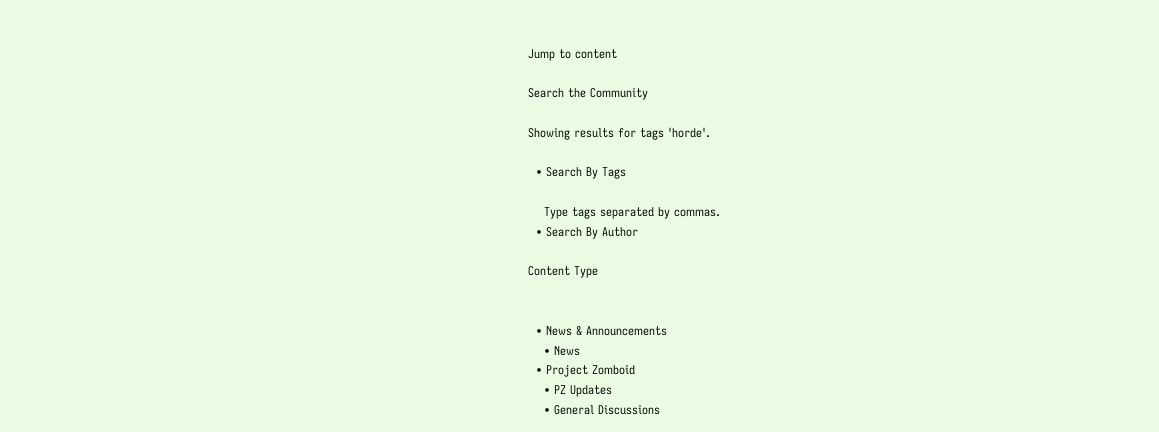Jump to content

Search the Community

Showing results for tags 'horde'.

  • Search By Tags

    Type tags separated by commas.
  • Search By Author

Content Type


  • News & Announcements
    • News
  • Project Zomboid
    • PZ Updates
    • General Discussions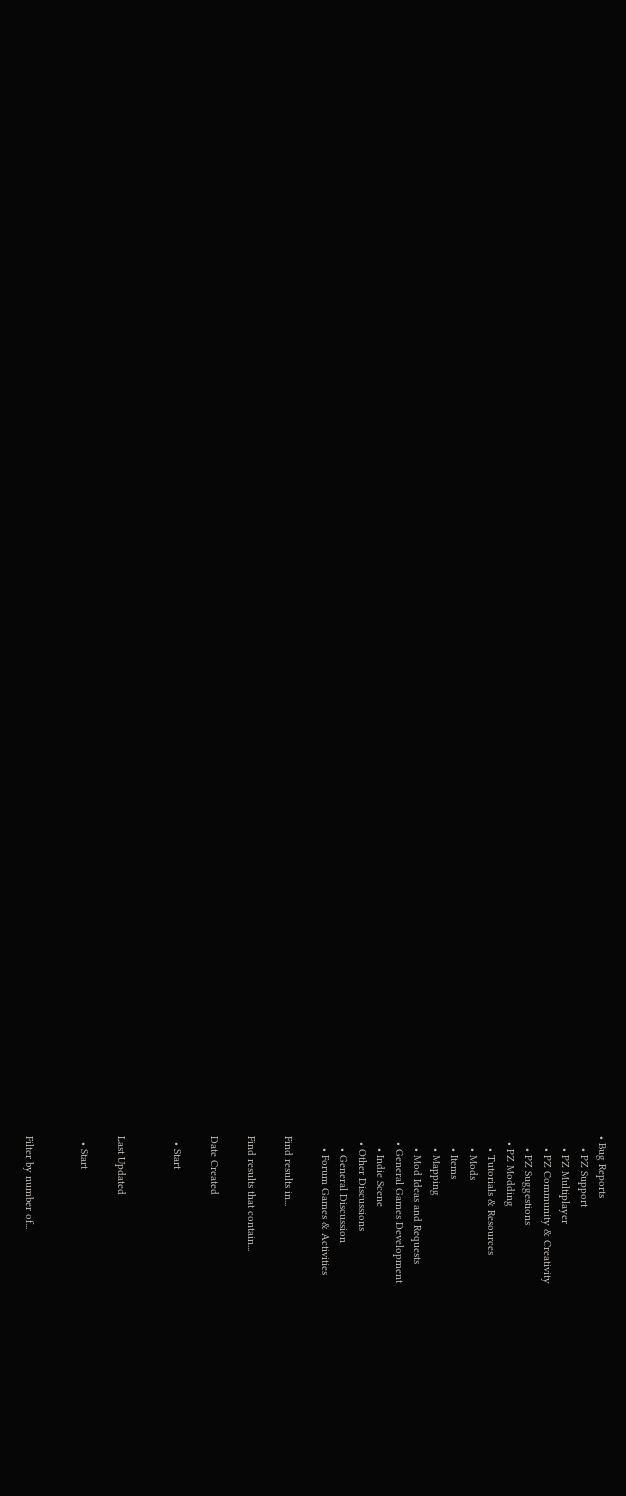• Bug Reports
    • PZ Support
    • PZ Multiplayer
    • PZ Community & Creativity
    • PZ Suggestions
  • PZ Modding
    • Tutorials & Resources
    • Mods
    • Items
    • Mapping
    • Mod Ideas and Requests
  • General Games Development
    • Indie Scene
  • Other Discussions
    • General Discussion
    • Forum Games & Activities

Find results in...

Find results that contain...

Date Created

  • Start


Last Updated

  • Start


Filter by number of...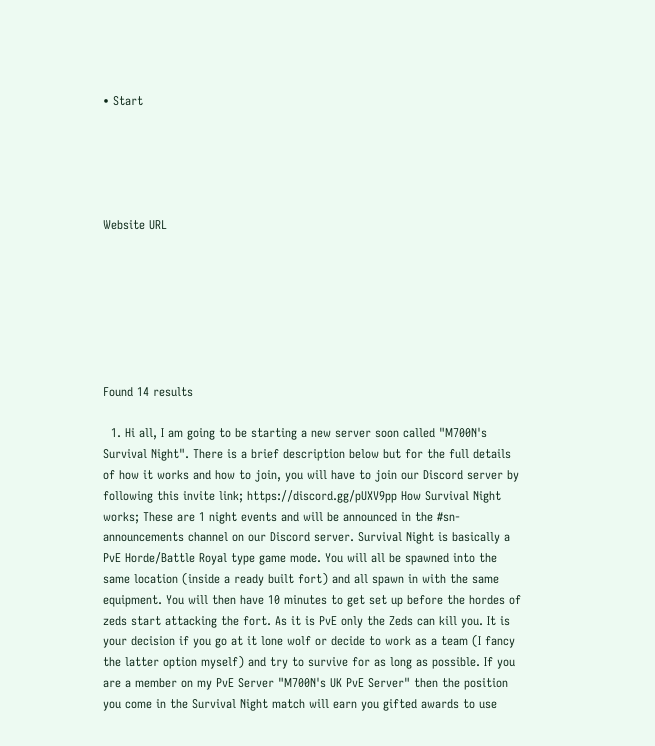• Start





Website URL







Found 14 results

  1. Hi all, I am going to be starting a new server soon called "M700N's Survival Night". There is a brief description below but for the full details of how it works and how to join, you will have to join our Discord server by following this invite link; https://discord.gg/pUXV9pp How Survival Night works; These are 1 night events and will be announced in the #sn-announcements channel on our Discord server. Survival Night is basically a PvE Horde/Battle Royal type game mode. You will all be spawned into the same location (inside a ready built fort) and all spawn in with the same equipment. You will then have 10 minutes to get set up before the hordes of zeds start attacking the fort. As it is PvE only the Zeds can kill you. It is your decision if you go at it lone wolf or decide to work as a team (I fancy the latter option myself) and try to survive for as long as possible. If you are a member on my PvE Server "M700N's UK PvE Server" then the position you come in the Survival Night match will earn you gifted awards to use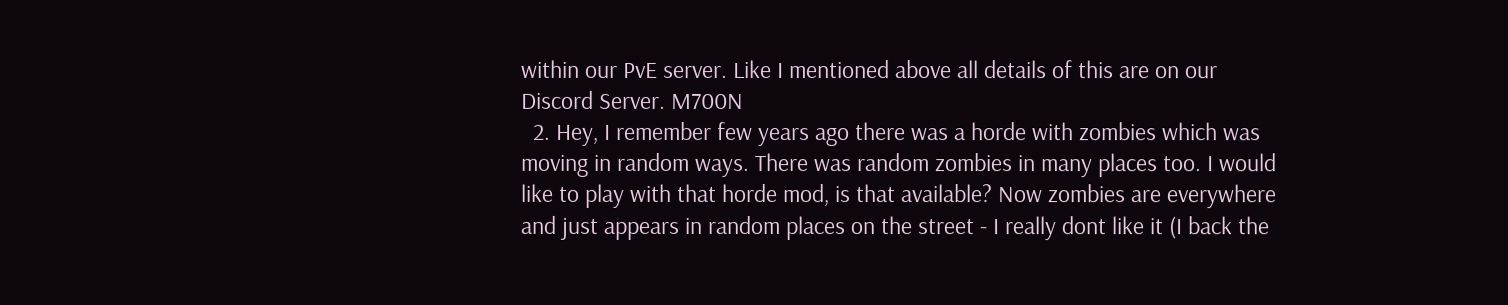within our PvE server. Like I mentioned above all details of this are on our Discord Server. M700N
  2. Hey, I remember few years ago there was a horde with zombies which was moving in random ways. There was random zombies in many places too. I would like to play with that horde mod, is that available? Now zombies are everywhere and just appears in random places on the street - I really dont like it (I back the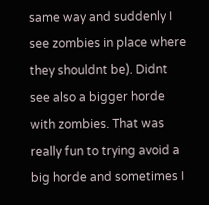same way and suddenly I see zombies in place where they shouldnt be). Didnt see also a bigger horde with zombies. That was really fun to trying avoid a big horde and sometimes I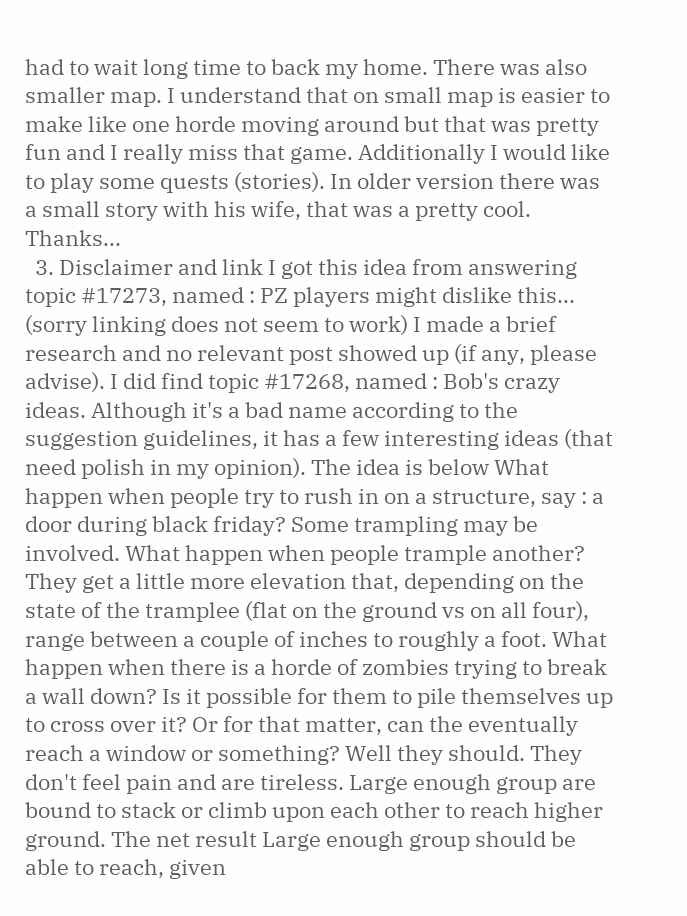had to wait long time to back my home. There was also smaller map. I understand that on small map is easier to make like one horde moving around but that was pretty fun and I really miss that game. Additionally I would like to play some quests (stories). In older version there was a small story with his wife, that was a pretty cool. Thanks...
  3. Disclaimer and link I got this idea from answering topic #17273, named : PZ players might dislike this... (sorry linking does not seem to work) I made a brief research and no relevant post showed up (if any, please advise). I did find topic #17268, named : Bob's crazy ideas. Although it's a bad name according to the suggestion guidelines, it has a few interesting ideas (that need polish in my opinion). The idea is below What happen when people try to rush in on a structure, say : a door during black friday? Some trampling may be involved. What happen when people trample another? They get a little more elevation that, depending on the state of the tramplee (flat on the ground vs on all four), range between a couple of inches to roughly a foot. What happen when there is a horde of zombies trying to break a wall down? Is it possible for them to pile themselves up to cross over it? Or for that matter, can the eventually reach a window or something? Well they should. They don't feel pain and are tireless. Large enough group are bound to stack or climb upon each other to reach higher ground. The net result Large enough group should be able to reach, given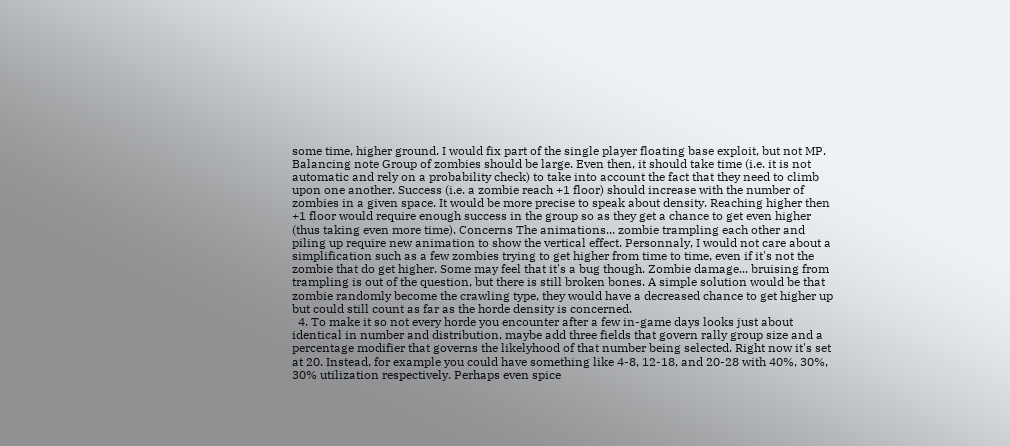some time, higher ground. I would fix part of the single player floating base exploit, but not MP. Balancing note Group of zombies should be large. Even then, it should take time (i.e. it is not automatic and rely on a probability check) to take into account the fact that they need to climb upon one another. Success (i.e. a zombie reach +1 floor) should increase with the number of zombies in a given space. It would be more precise to speak about density. Reaching higher then +1 floor would require enough success in the group so as they get a chance to get even higher (thus taking even more time). Concerns The animations... zombie trampling each other and piling up require new animation to show the vertical effect. Personnaly, I would not care about a simplification such as a few zombies trying to get higher from time to time, even if it's not the zombie that do get higher. Some may feel that it's a bug though. Zombie damage... bruising from trampling is out of the question, but there is still broken bones. A simple solution would be that zombie randomly become the crawling type, they would have a decreased chance to get higher up but could still count as far as the horde density is concerned.
  4. To make it so not every horde you encounter after a few in-game days looks just about identical in number and distribution, maybe add three fields that govern rally group size and a percentage modifier that governs the likelyhood of that number being selected. Right now it's set at 20. Instead, for example you could have something like 4-8, 12-18, and 20-28 with 40%, 30%, 30% utilization respectively. Perhaps even spice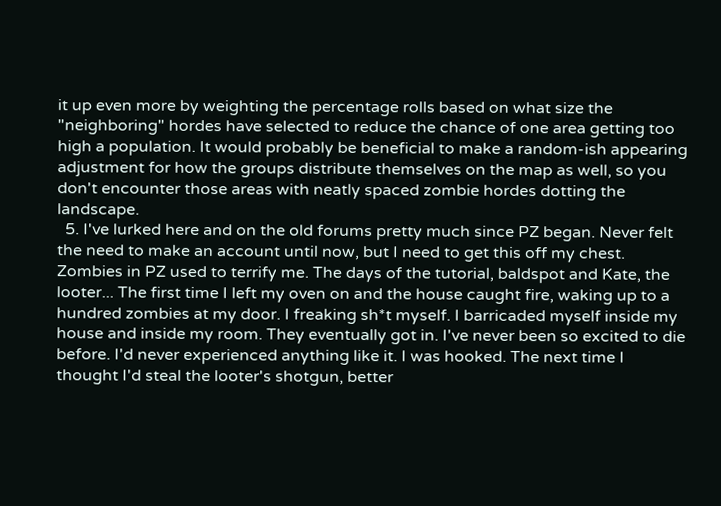it up even more by weighting the percentage rolls based on what size the "neighboring" hordes have selected to reduce the chance of one area getting too high a population. It would probably be beneficial to make a random-ish appearing adjustment for how the groups distribute themselves on the map as well, so you don't encounter those areas with neatly spaced zombie hordes dotting the landscape.
  5. I've lurked here and on the old forums pretty much since PZ began. Never felt the need to make an account until now, but I need to get this off my chest. Zombies in PZ used to terrify me. The days of the tutorial, baldspot and Kate, the looter... The first time I left my oven on and the house caught fire, waking up to a hundred zombies at my door. I freaking sh*t myself. I barricaded myself inside my house and inside my room. They eventually got in. I've never been so excited to die before. I'd never experienced anything like it. I was hooked. The next time I thought I'd steal the looter's shotgun, better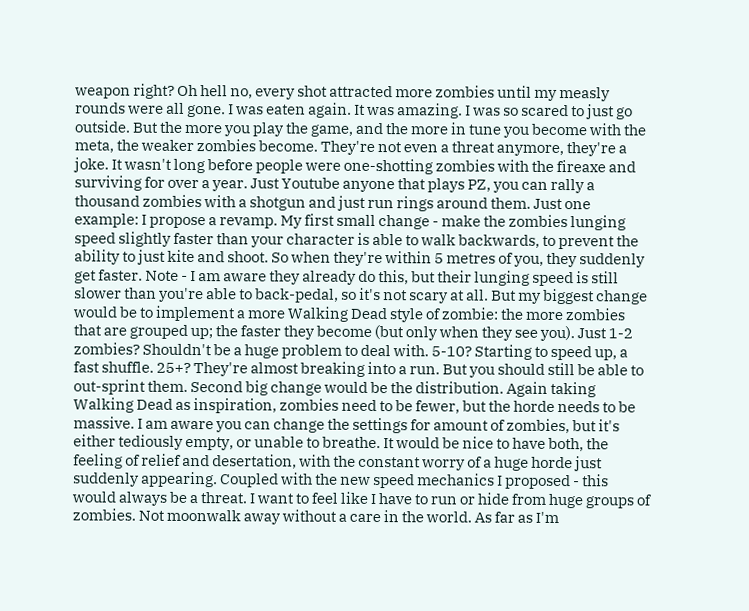weapon right? Oh hell no, every shot attracted more zombies until my measly rounds were all gone. I was eaten again. It was amazing. I was so scared to just go outside. But the more you play the game, and the more in tune you become with the meta, the weaker zombies become. They're not even a threat anymore, they're a joke. It wasn't long before people were one-shotting zombies with the fireaxe and surviving for over a year. Just Youtube anyone that plays PZ, you can rally a thousand zombies with a shotgun and just run rings around them. Just one example: I propose a revamp. My first small change - make the zombies lunging speed slightly faster than your character is able to walk backwards, to prevent the ability to just kite and shoot. So when they're within 5 metres of you, they suddenly get faster. Note - I am aware they already do this, but their lunging speed is still slower than you're able to back-pedal, so it's not scary at all. But my biggest change would be to implement a more Walking Dead style of zombie: the more zombies that are grouped up; the faster they become (but only when they see you). Just 1-2 zombies? Shouldn't be a huge problem to deal with. 5-10? Starting to speed up, a fast shuffle. 25+? They're almost breaking into a run. But you should still be able to out-sprint them. Second big change would be the distribution. Again taking Walking Dead as inspiration, zombies need to be fewer, but the horde needs to be massive. I am aware you can change the settings for amount of zombies, but it's either tediously empty, or unable to breathe. It would be nice to have both, the feeling of relief and desertation, with the constant worry of a huge horde just suddenly appearing. Coupled with the new speed mechanics I proposed - this would always be a threat. I want to feel like I have to run or hide from huge groups of zombies. Not moonwalk away without a care in the world. As far as I'm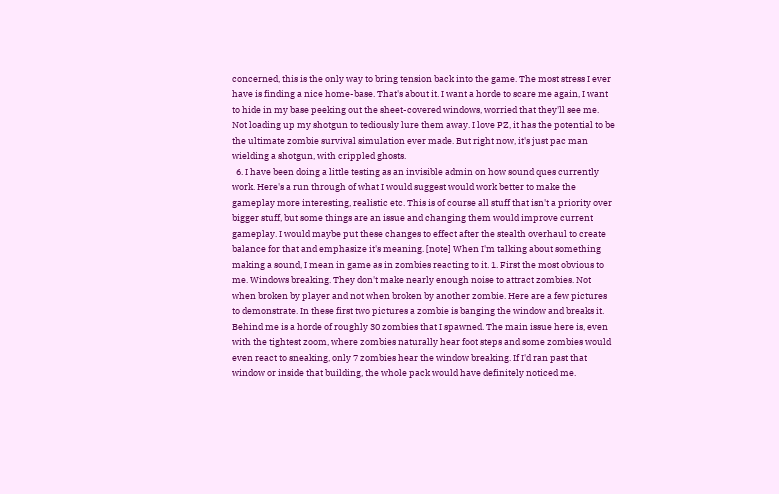concerned, this is the only way to bring tension back into the game. The most stress I ever have is finding a nice home-base. That's about it. I want a horde to scare me again, I want to hide in my base peeking out the sheet-covered windows, worried that they'll see me. Not loading up my shotgun to tediously lure them away. I love PZ, it has the potential to be the ultimate zombie survival simulation ever made. But right now, it's just pac man wielding a shotgun, with crippled ghosts.
  6. I have been doing a little testing as an invisible admin on how sound ques currently work. Here's a run through of what I would suggest would work better to make the gameplay more interesting, realistic etc. This is of course all stuff that isn't a priority over bigger stuff, but some things are an issue and changing them would improve current gameplay. I would maybe put these changes to effect after the stealth overhaul to create balance for that and emphasize it's meaning. [note] When I'm talking about something making a sound, I mean in game as in zombies reacting to it. 1. First the most obvious to me. Windows breaking. They don't make nearly enough noise to attract zombies. Not when broken by player and not when broken by another zombie. Here are a few pictures to demonstrate. In these first two pictures a zombie is banging the window and breaks it. Behind me is a horde of roughly 30 zombies that I spawned. The main issue here is, even with the tightest zoom, where zombies naturally hear foot steps and some zombies would even react to sneaking, only 7 zombies hear the window breaking. If I'd ran past that window or inside that building, the whole pack would have definitely noticed me.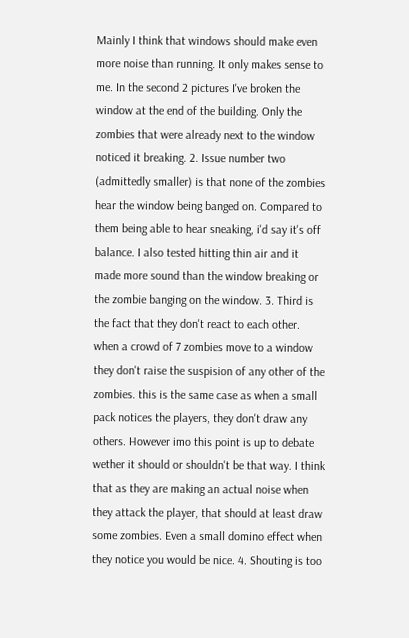Mainly I think that windows should make even more noise than running. It only makes sense to me. In the second 2 pictures I've broken the window at the end of the building. Only the zombies that were already next to the window noticed it breaking. 2. Issue number two (admittedly smaller) is that none of the zombies hear the window being banged on. Compared to them being able to hear sneaking, i'd say it's off balance. I also tested hitting thin air and it made more sound than the window breaking or the zombie banging on the window. 3. Third is the fact that they don't react to each other. when a crowd of 7 zombies move to a window they don't raise the suspision of any other of the zombies. this is the same case as when a small pack notices the players, they don't draw any others. However imo this point is up to debate wether it should or shouldn't be that way. I think that as they are making an actual noise when they attack the player, that should at least draw some zombies. Even a small domino effect when they notice you would be nice. 4. Shouting is too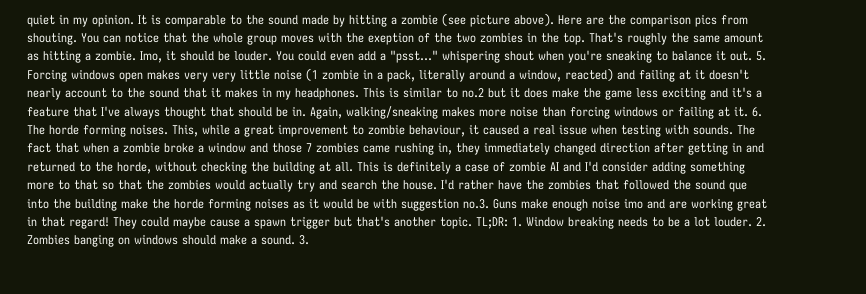quiet in my opinion. It is comparable to the sound made by hitting a zombie (see picture above). Here are the comparison pics from shouting. You can notice that the whole group moves with the exeption of the two zombies in the top. That's roughly the same amount as hitting a zombie. Imo, it should be louder. You could even add a "psst..." whispering shout when you're sneaking to balance it out. 5. Forcing windows open makes very very little noise (1 zombie in a pack, literally around a window, reacted) and failing at it doesn't nearly account to the sound that it makes in my headphones. This is similar to no.2 but it does make the game less exciting and it's a feature that I've always thought that should be in. Again, walking/sneaking makes more noise than forcing windows or failing at it. 6. The horde forming noises. This, while a great improvement to zombie behaviour, it caused a real issue when testing with sounds. The fact that when a zombie broke a window and those 7 zombies came rushing in, they immediately changed direction after getting in and returned to the horde, without checking the building at all. This is definitely a case of zombie AI and I'd consider adding something more to that so that the zombies would actually try and search the house. I'd rather have the zombies that followed the sound que into the building make the horde forming noises as it would be with suggestion no.3. Guns make enough noise imo and are working great in that regard! They could maybe cause a spawn trigger but that's another topic. TL;DR: 1. Window breaking needs to be a lot louder. 2. Zombies banging on windows should make a sound. 3.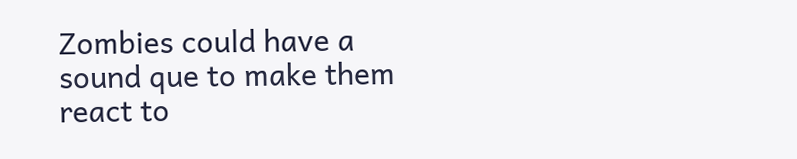Zombies could have a sound que to make them react to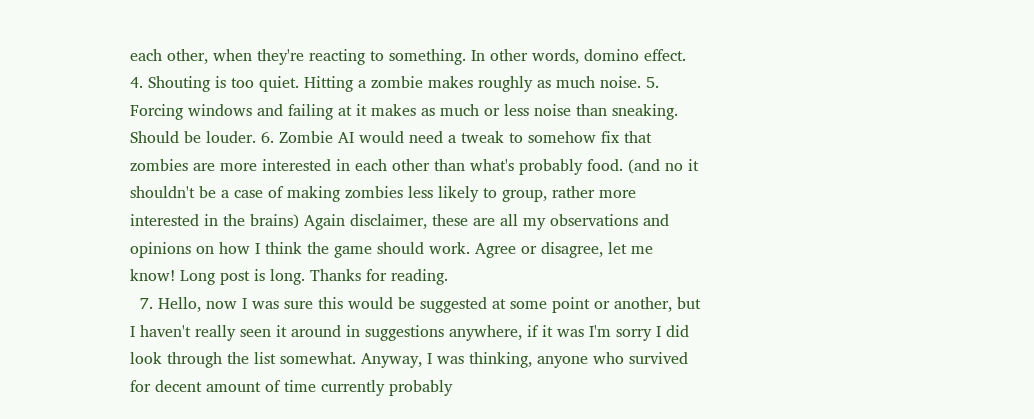each other, when they're reacting to something. In other words, domino effect. 4. Shouting is too quiet. Hitting a zombie makes roughly as much noise. 5. Forcing windows and failing at it makes as much or less noise than sneaking. Should be louder. 6. Zombie AI would need a tweak to somehow fix that zombies are more interested in each other than what's probably food. (and no it shouldn't be a case of making zombies less likely to group, rather more interested in the brains) Again disclaimer, these are all my observations and opinions on how I think the game should work. Agree or disagree, let me know! Long post is long. Thanks for reading.
  7. Hello, now I was sure this would be suggested at some point or another, but I haven't really seen it around in suggestions anywhere, if it was I'm sorry I did look through the list somewhat. Anyway, I was thinking, anyone who survived for decent amount of time currently probably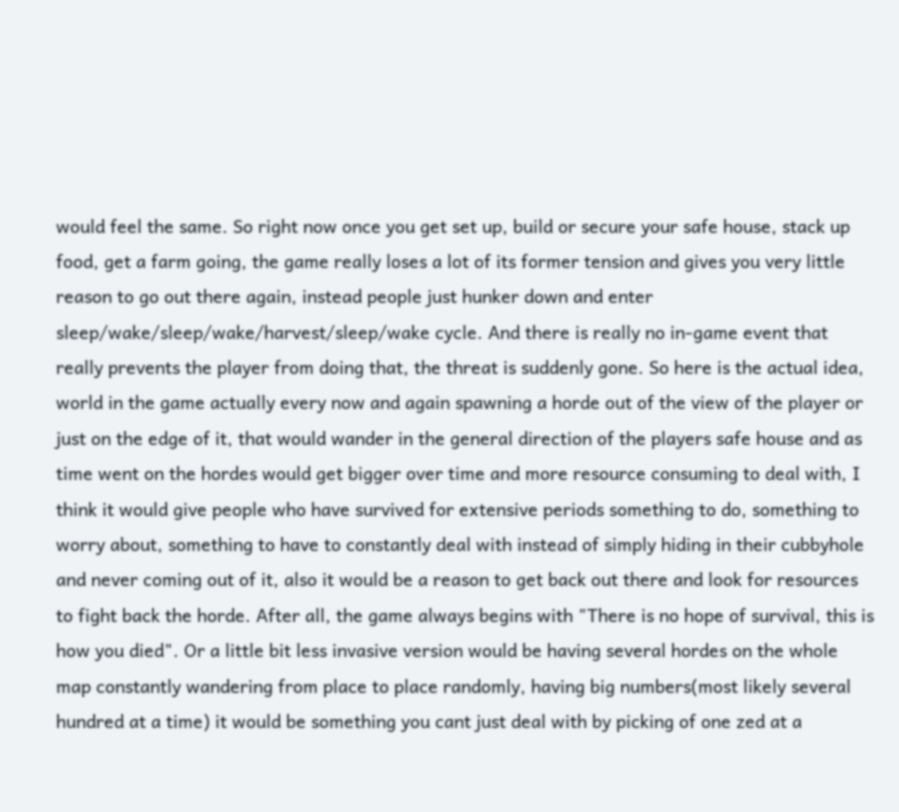would feel the same. So right now once you get set up, build or secure your safe house, stack up food, get a farm going, the game really loses a lot of its former tension and gives you very little reason to go out there again, instead people just hunker down and enter sleep/wake/sleep/wake/harvest/sleep/wake cycle. And there is really no in-game event that really prevents the player from doing that, the threat is suddenly gone. So here is the actual idea, world in the game actually every now and again spawning a horde out of the view of the player or just on the edge of it, that would wander in the general direction of the players safe house and as time went on the hordes would get bigger over time and more resource consuming to deal with, I think it would give people who have survived for extensive periods something to do, something to worry about, something to have to constantly deal with instead of simply hiding in their cubbyhole and never coming out of it, also it would be a reason to get back out there and look for resources to fight back the horde. After all, the game always begins with "There is no hope of survival, this is how you died". Or a little bit less invasive version would be having several hordes on the whole map constantly wandering from place to place randomly, having big numbers(most likely several hundred at a time) it would be something you cant just deal with by picking of one zed at a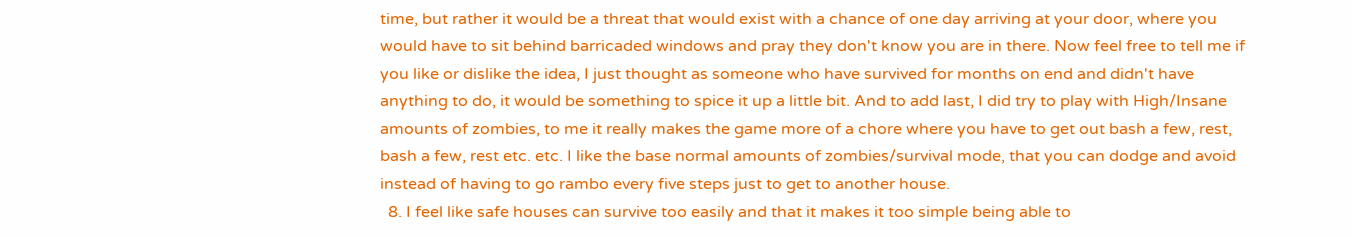time, but rather it would be a threat that would exist with a chance of one day arriving at your door, where you would have to sit behind barricaded windows and pray they don't know you are in there. Now feel free to tell me if you like or dislike the idea, I just thought as someone who have survived for months on end and didn't have anything to do, it would be something to spice it up a little bit. And to add last, I did try to play with High/Insane amounts of zombies, to me it really makes the game more of a chore where you have to get out bash a few, rest, bash a few, rest etc. etc. I like the base normal amounts of zombies/survival mode, that you can dodge and avoid instead of having to go rambo every five steps just to get to another house.
  8. I feel like safe houses can survive too easily and that it makes it too simple being able to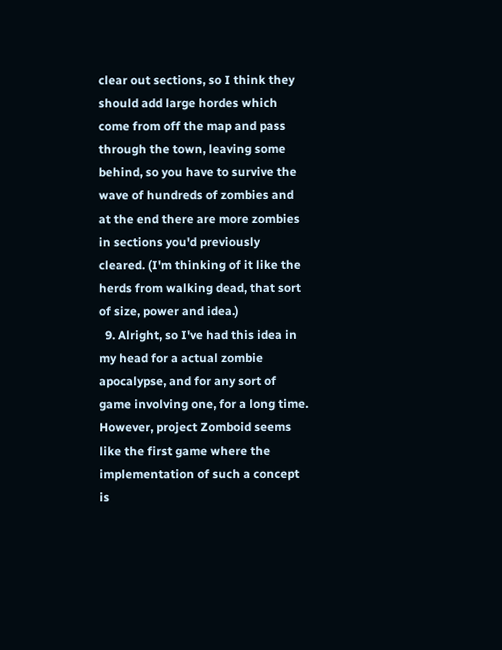clear out sections, so I think they should add large hordes which come from off the map and pass through the town, leaving some behind, so you have to survive the wave of hundreds of zombies and at the end there are more zombies in sections you'd previously cleared. (I'm thinking of it like the herds from walking dead, that sort of size, power and idea.)
  9. Alright, so I've had this idea in my head for a actual zombie apocalypse, and for any sort of game involving one, for a long time. However, project Zomboid seems like the first game where the implementation of such a concept is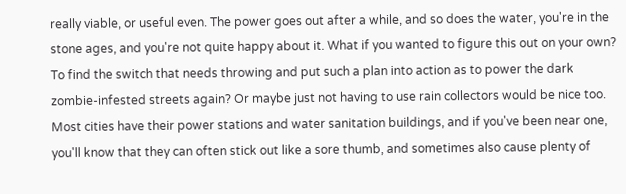really viable, or useful even. The power goes out after a while, and so does the water, you're in the stone ages, and you're not quite happy about it. What if you wanted to figure this out on your own? To find the switch that needs throwing and put such a plan into action as to power the dark zombie-infested streets again? Or maybe just not having to use rain collectors would be nice too. Most cities have their power stations and water sanitation buildings, and if you've been near one, you'll know that they can often stick out like a sore thumb, and sometimes also cause plenty of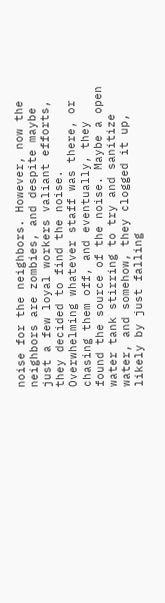noise for the neighbors. However, now the neighbors are zombies, and despite maybe just a few loyal workers valiant efforts, they decided to find the noise. Overwhelming whatever staff was there, or chasing them off, and eventually, they found the source of the noise. Maybe a open water tank stirring to try and sanitize water, and somehow, they clogged it up, likely by just falling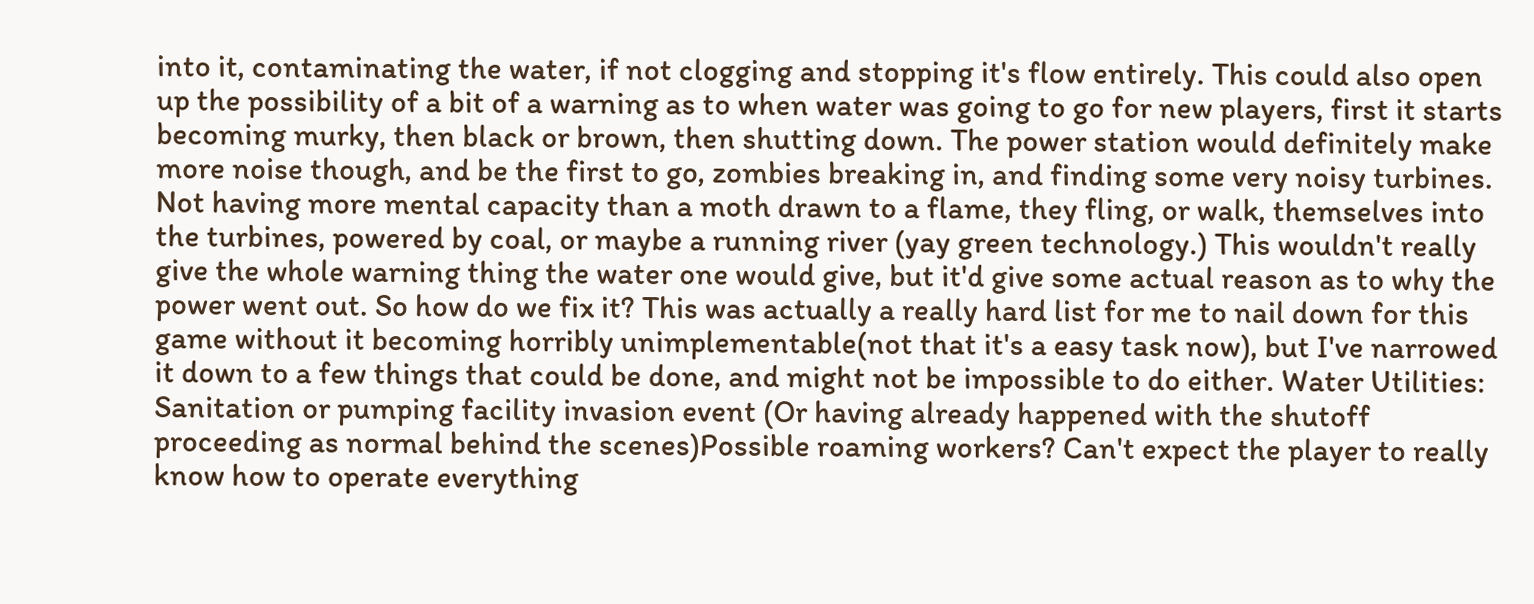into it, contaminating the water, if not clogging and stopping it's flow entirely. This could also open up the possibility of a bit of a warning as to when water was going to go for new players, first it starts becoming murky, then black or brown, then shutting down. The power station would definitely make more noise though, and be the first to go, zombies breaking in, and finding some very noisy turbines. Not having more mental capacity than a moth drawn to a flame, they fling, or walk, themselves into the turbines, powered by coal, or maybe a running river (yay green technology.) This wouldn't really give the whole warning thing the water one would give, but it'd give some actual reason as to why the power went out. So how do we fix it? This was actually a really hard list for me to nail down for this game without it becoming horribly unimplementable(not that it's a easy task now), but I've narrowed it down to a few things that could be done, and might not be impossible to do either. Water Utilities: Sanitation or pumping facility invasion event (Or having already happened with the shutoff proceeding as normal behind the scenes)Possible roaming workers? Can't expect the player to really know how to operate everything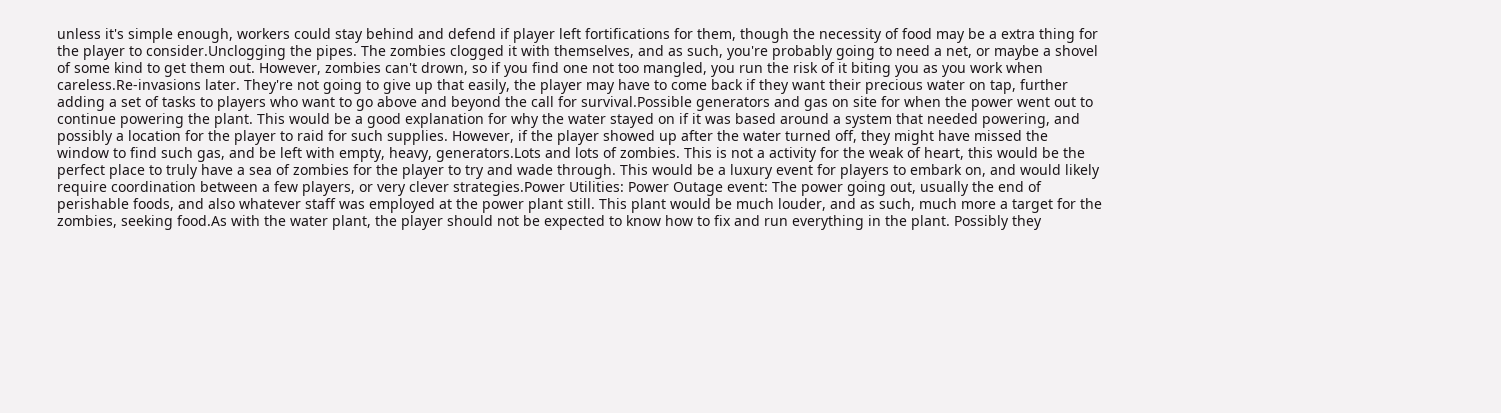unless it's simple enough, workers could stay behind and defend if player left fortifications for them, though the necessity of food may be a extra thing for the player to consider.Unclogging the pipes. The zombies clogged it with themselves, and as such, you're probably going to need a net, or maybe a shovel of some kind to get them out. However, zombies can't drown, so if you find one not too mangled, you run the risk of it biting you as you work when careless.Re-invasions later. They're not going to give up that easily, the player may have to come back if they want their precious water on tap, further adding a set of tasks to players who want to go above and beyond the call for survival.Possible generators and gas on site for when the power went out to continue powering the plant. This would be a good explanation for why the water stayed on if it was based around a system that needed powering, and possibly a location for the player to raid for such supplies. However, if the player showed up after the water turned off, they might have missed the window to find such gas, and be left with empty, heavy, generators.Lots and lots of zombies. This is not a activity for the weak of heart, this would be the perfect place to truly have a sea of zombies for the player to try and wade through. This would be a luxury event for players to embark on, and would likely require coordination between a few players, or very clever strategies.Power Utilities: Power Outage event: The power going out, usually the end of perishable foods, and also whatever staff was employed at the power plant still. This plant would be much louder, and as such, much more a target for the zombies, seeking food.As with the water plant, the player should not be expected to know how to fix and run everything in the plant. Possibly they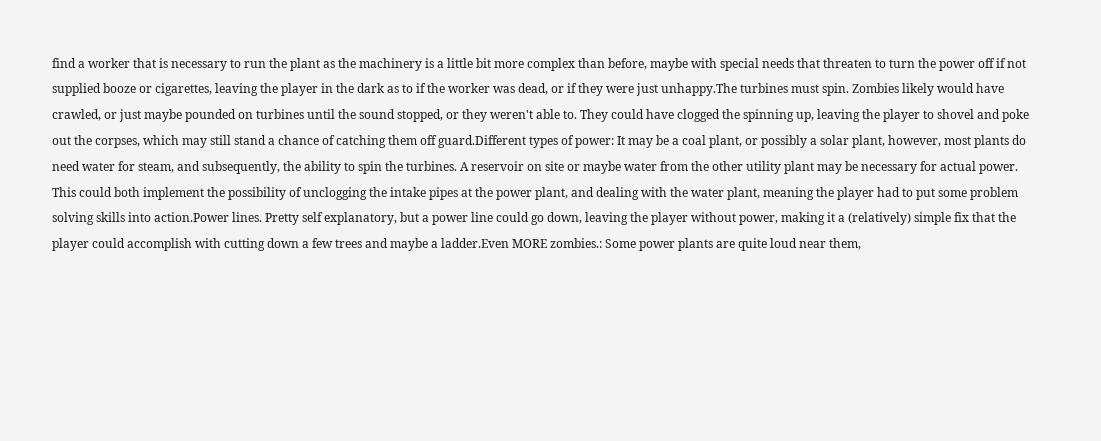find a worker that is necessary to run the plant as the machinery is a little bit more complex than before, maybe with special needs that threaten to turn the power off if not supplied booze or cigarettes, leaving the player in the dark as to if the worker was dead, or if they were just unhappy.The turbines must spin. Zombies likely would have crawled, or just maybe pounded on turbines until the sound stopped, or they weren't able to. They could have clogged the spinning up, leaving the player to shovel and poke out the corpses, which may still stand a chance of catching them off guard.Different types of power: It may be a coal plant, or possibly a solar plant, however, most plants do need water for steam, and subsequently, the ability to spin the turbines. A reservoir on site or maybe water from the other utility plant may be necessary for actual power. This could both implement the possibility of unclogging the intake pipes at the power plant, and dealing with the water plant, meaning the player had to put some problem solving skills into action.Power lines. Pretty self explanatory, but a power line could go down, leaving the player without power, making it a (relatively) simple fix that the player could accomplish with cutting down a few trees and maybe a ladder.Even MORE zombies.: Some power plants are quite loud near them,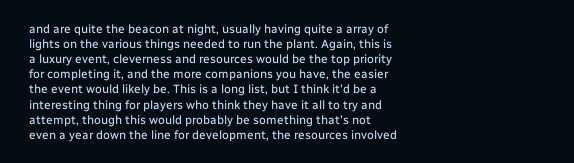and are quite the beacon at night, usually having quite a array of lights on the various things needed to run the plant. Again, this is a luxury event, cleverness and resources would be the top priority for completing it, and the more companions you have, the easier the event would likely be. This is a long list, but I think it'd be a interesting thing for players who think they have it all to try and attempt, though this would probably be something that's not even a year down the line for development, the resources involved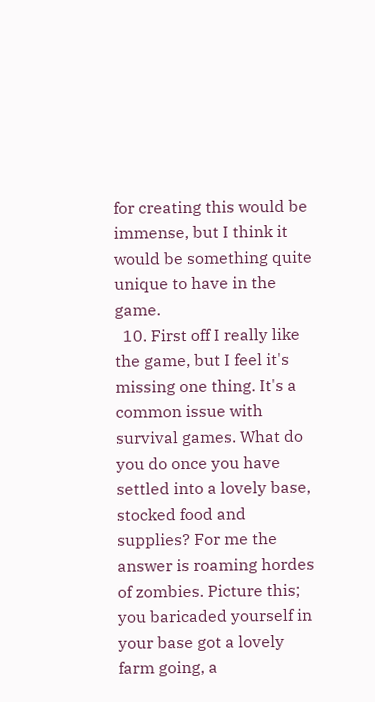for creating this would be immense, but I think it would be something quite unique to have in the game.
  10. First off I really like the game, but I feel it's missing one thing. It's a common issue with survival games. What do you do once you have settled into a lovely base, stocked food and supplies? For me the answer is roaming hordes of zombies. Picture this; you baricaded yourself in your base got a lovely farm going, a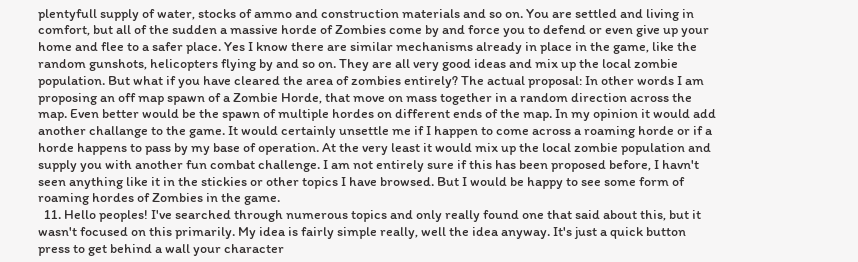plentyfull supply of water, stocks of ammo and construction materials and so on. You are settled and living in comfort, but all of the sudden a massive horde of Zombies come by and force you to defend or even give up your home and flee to a safer place. Yes I know there are similar mechanisms already in place in the game, like the random gunshots, helicopters flying by and so on. They are all very good ideas and mix up the local zombie population. But what if you have cleared the area of zombies entirely? The actual proposal: In other words I am proposing an off map spawn of a Zombie Horde, that move on mass together in a random direction across the map. Even better would be the spawn of multiple hordes on different ends of the map. In my opinion it would add another challange to the game. It would certainly unsettle me if I happen to come across a roaming horde or if a horde happens to pass by my base of operation. At the very least it would mix up the local zombie population and supply you with another fun combat challenge. I am not entirely sure if this has been proposed before, I havn't seen anything like it in the stickies or other topics I have browsed. But I would be happy to see some form of roaming hordes of Zombies in the game.
  11. Hello peoples! I've searched through numerous topics and only really found one that said about this, but it wasn't focused on this primarily. My idea is fairly simple really, well the idea anyway. It's just a quick button press to get behind a wall your character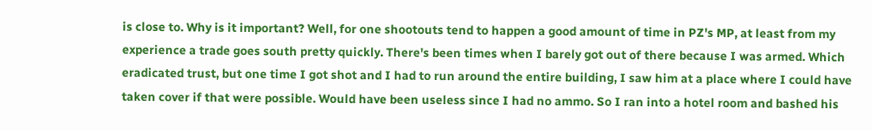is close to. Why is it important? Well, for one shootouts tend to happen a good amount of time in PZ's MP, at least from my experience a trade goes south pretty quickly. There's been times when I barely got out of there because I was armed. Which eradicated trust, but one time I got shot and I had to run around the entire building, I saw him at a place where I could have taken cover if that were possible. Would have been useless since I had no ammo. So I ran into a hotel room and bashed his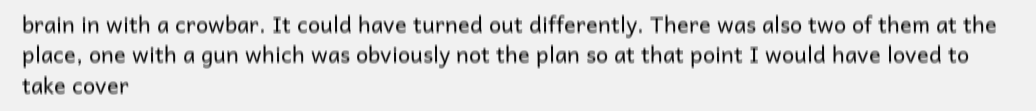brain in with a crowbar. It could have turned out differently. There was also two of them at the place, one with a gun which was obviously not the plan so at that point I would have loved to take cover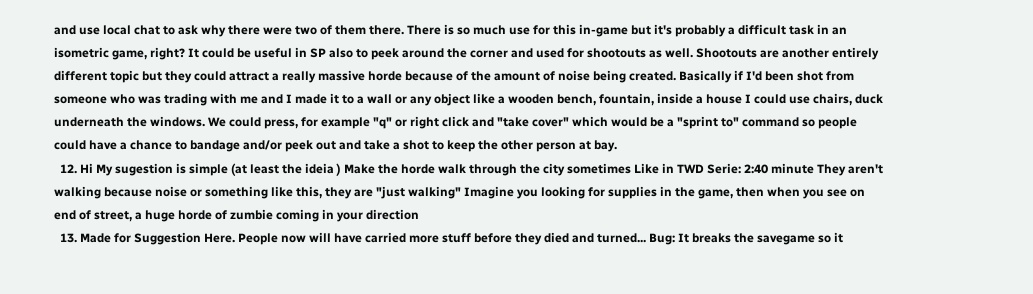and use local chat to ask why there were two of them there. There is so much use for this in-game but it's probably a difficult task in an isometric game, right? It could be useful in SP also to peek around the corner and used for shootouts as well. Shootouts are another entirely different topic but they could attract a really massive horde because of the amount of noise being created. Basically if I'd been shot from someone who was trading with me and I made it to a wall or any object like a wooden bench, fountain, inside a house I could use chairs, duck underneath the windows. We could press, for example "q" or right click and "take cover" which would be a "sprint to" command so people could have a chance to bandage and/or peek out and take a shot to keep the other person at bay.
  12. Hi My sugestion is simple (at least the ideia ) Make the horde walk through the city sometimes Like in TWD Serie: 2:40 minute They aren't walking because noise or something like this, they are "just walking" Imagine you looking for supplies in the game, then when you see on end of street, a huge horde of zumbie coming in your direction
  13. Made for Suggestion Here. People now will have carried more stuff before they died and turned... Bug: It breaks the savegame so it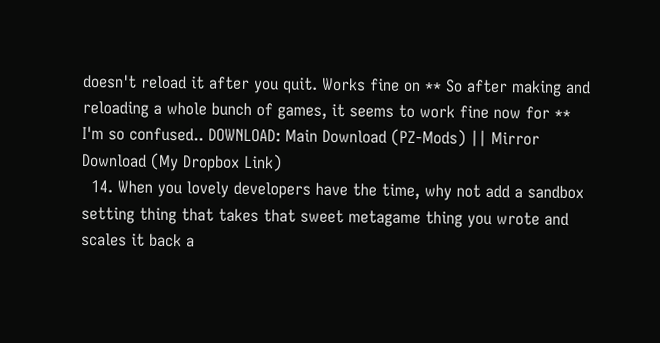doesn't reload it after you quit. Works fine on ** So after making and reloading a whole bunch of games, it seems to work fine now for ** I'm so confused.. DOWNLOAD: Main Download (PZ-Mods) || Mirror Download (My Dropbox Link)
  14. When you lovely developers have the time, why not add a sandbox setting thing that takes that sweet metagame thing you wrote and scales it back a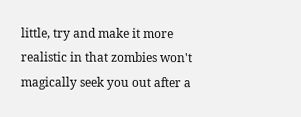little, try and make it more realistic in that zombies won't magically seek you out after a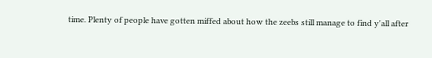time. Plenty of people have gotten miffed about how the zeebs still manage to find y'all after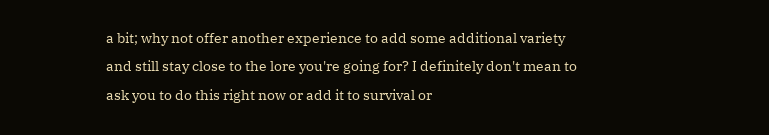a bit; why not offer another experience to add some additional variety and still stay close to the lore you're going for? I definitely don't mean to ask you to do this right now or add it to survival or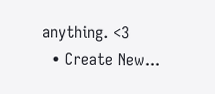anything. <3
  • Create New...